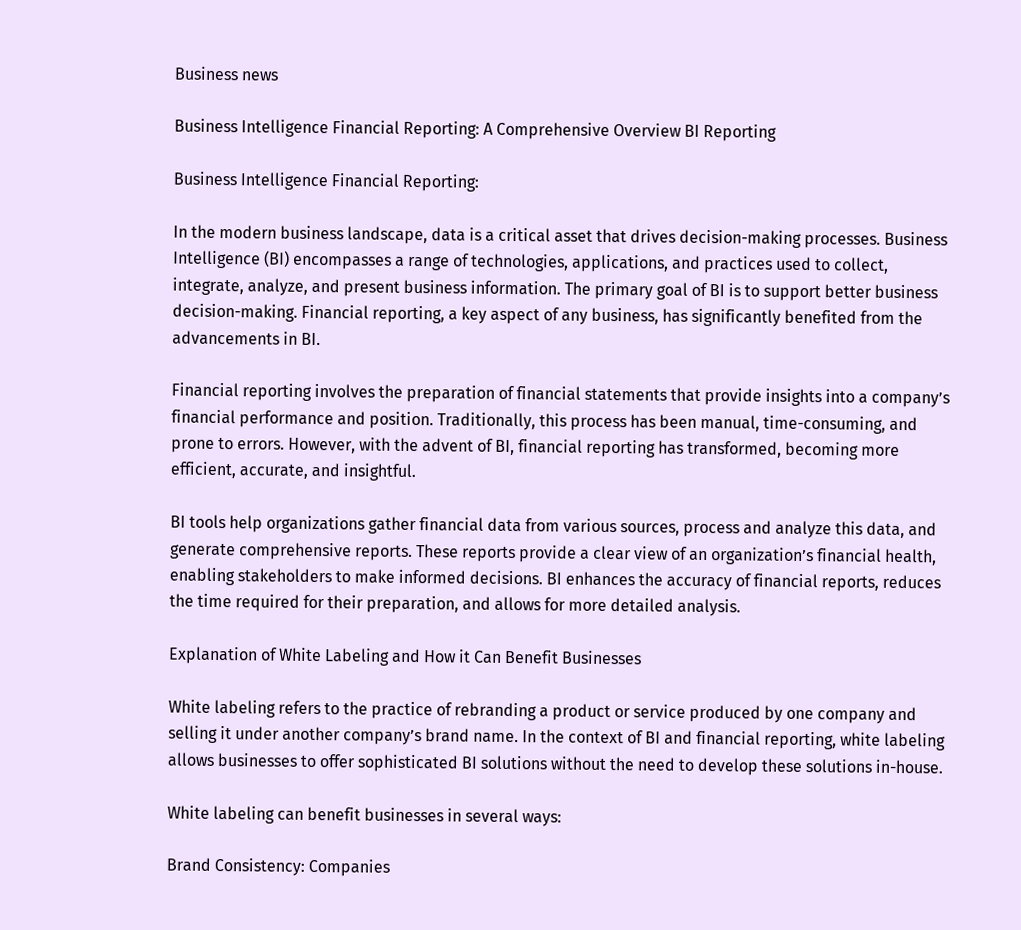Business news

Business Intelligence Financial Reporting: A Comprehensive Overview BI Reporting

Business Intelligence Financial Reporting:

In the modern business landscape, data is a critical asset that drives decision-making processes. Business Intelligence (BI) encompasses a range of technologies, applications, and practices used to collect, integrate, analyze, and present business information. The primary goal of BI is to support better business decision-making. Financial reporting, a key aspect of any business, has significantly benefited from the advancements in BI.

Financial reporting involves the preparation of financial statements that provide insights into a company’s financial performance and position. Traditionally, this process has been manual, time-consuming, and prone to errors. However, with the advent of BI, financial reporting has transformed, becoming more efficient, accurate, and insightful.

BI tools help organizations gather financial data from various sources, process and analyze this data, and generate comprehensive reports. These reports provide a clear view of an organization’s financial health, enabling stakeholders to make informed decisions. BI enhances the accuracy of financial reports, reduces the time required for their preparation, and allows for more detailed analysis.

Explanation of White Labeling and How it Can Benefit Businesses

White labeling refers to the practice of rebranding a product or service produced by one company and selling it under another company’s brand name. In the context of BI and financial reporting, white labeling allows businesses to offer sophisticated BI solutions without the need to develop these solutions in-house.

White labeling can benefit businesses in several ways:

Brand Consistency: Companies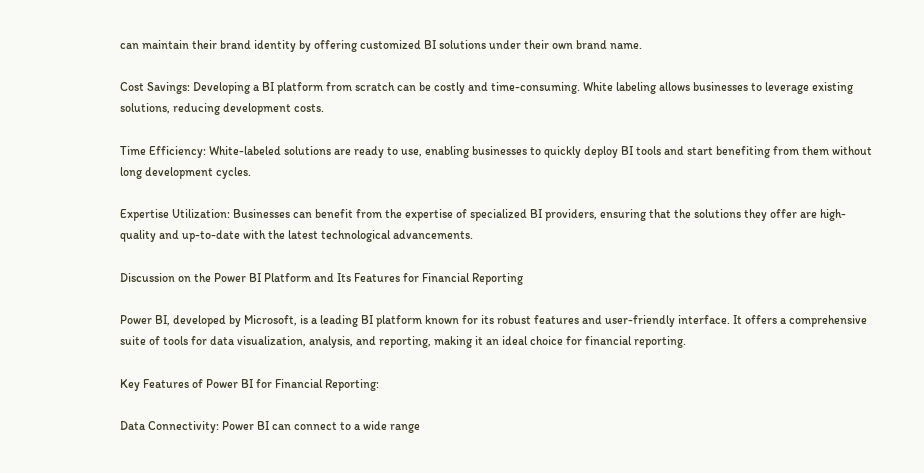can maintain their brand identity by offering customized BI solutions under their own brand name.

Cost Savings: Developing a BI platform from scratch can be costly and time-consuming. White labeling allows businesses to leverage existing solutions, reducing development costs.

Time Efficiency: White-labeled solutions are ready to use, enabling businesses to quickly deploy BI tools and start benefiting from them without long development cycles.

Expertise Utilization: Businesses can benefit from the expertise of specialized BI providers, ensuring that the solutions they offer are high-quality and up-to-date with the latest technological advancements.

Discussion on the Power BI Platform and Its Features for Financial Reporting

Power BI, developed by Microsoft, is a leading BI platform known for its robust features and user-friendly interface. It offers a comprehensive suite of tools for data visualization, analysis, and reporting, making it an ideal choice for financial reporting.

Key Features of Power BI for Financial Reporting:

Data Connectivity: Power BI can connect to a wide range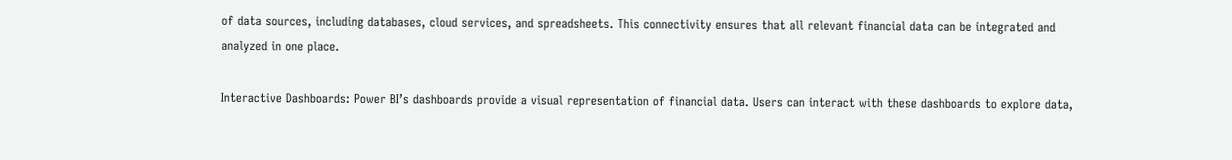of data sources, including databases, cloud services, and spreadsheets. This connectivity ensures that all relevant financial data can be integrated and analyzed in one place.

Interactive Dashboards: Power BI’s dashboards provide a visual representation of financial data. Users can interact with these dashboards to explore data,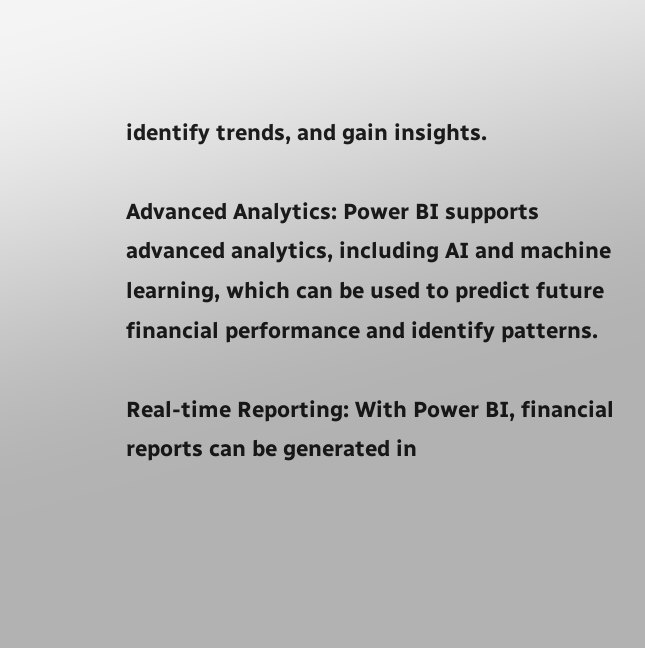identify trends, and gain insights.

Advanced Analytics: Power BI supports advanced analytics, including AI and machine learning, which can be used to predict future financial performance and identify patterns.

Real-time Reporting: With Power BI, financial reports can be generated in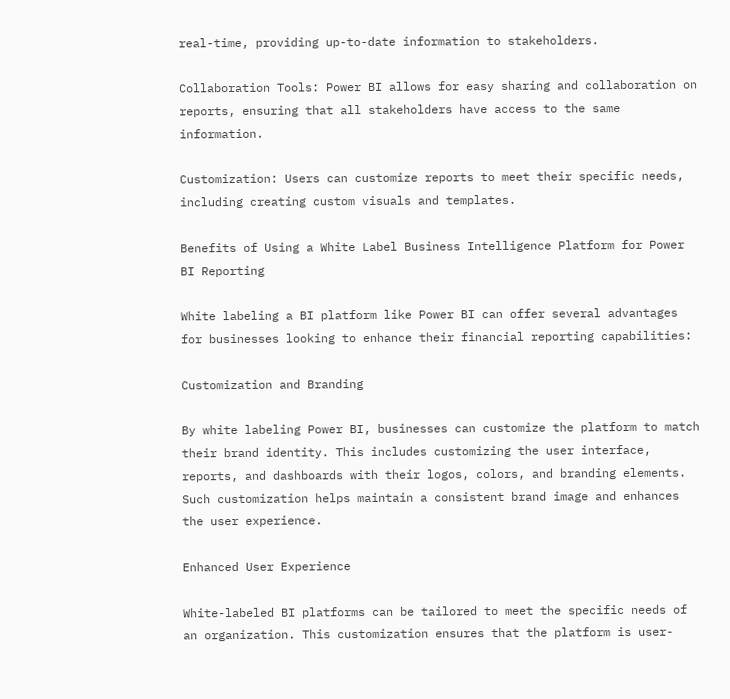real-time, providing up-to-date information to stakeholders.

Collaboration Tools: Power BI allows for easy sharing and collaboration on reports, ensuring that all stakeholders have access to the same information.

Customization: Users can customize reports to meet their specific needs, including creating custom visuals and templates.

Benefits of Using a White Label Business Intelligence Platform for Power BI Reporting

White labeling a BI platform like Power BI can offer several advantages for businesses looking to enhance their financial reporting capabilities:

Customization and Branding

By white labeling Power BI, businesses can customize the platform to match their brand identity. This includes customizing the user interface, reports, and dashboards with their logos, colors, and branding elements. Such customization helps maintain a consistent brand image and enhances the user experience.

Enhanced User Experience

White-labeled BI platforms can be tailored to meet the specific needs of an organization. This customization ensures that the platform is user-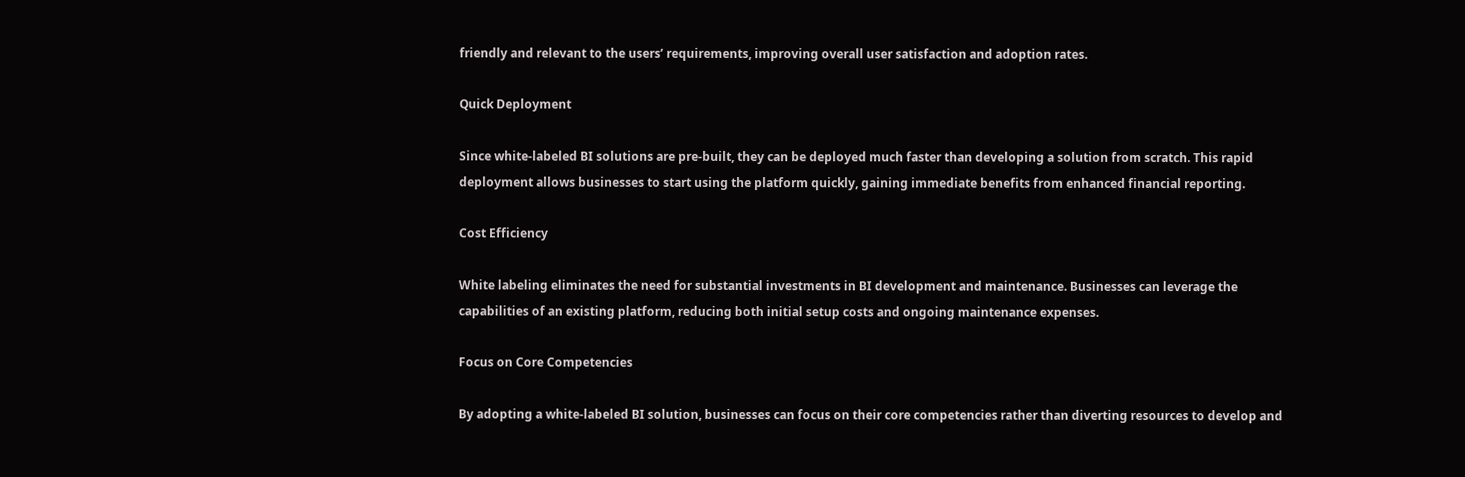friendly and relevant to the users’ requirements, improving overall user satisfaction and adoption rates.

Quick Deployment

Since white-labeled BI solutions are pre-built, they can be deployed much faster than developing a solution from scratch. This rapid deployment allows businesses to start using the platform quickly, gaining immediate benefits from enhanced financial reporting.

Cost Efficiency

White labeling eliminates the need for substantial investments in BI development and maintenance. Businesses can leverage the capabilities of an existing platform, reducing both initial setup costs and ongoing maintenance expenses.

Focus on Core Competencies

By adopting a white-labeled BI solution, businesses can focus on their core competencies rather than diverting resources to develop and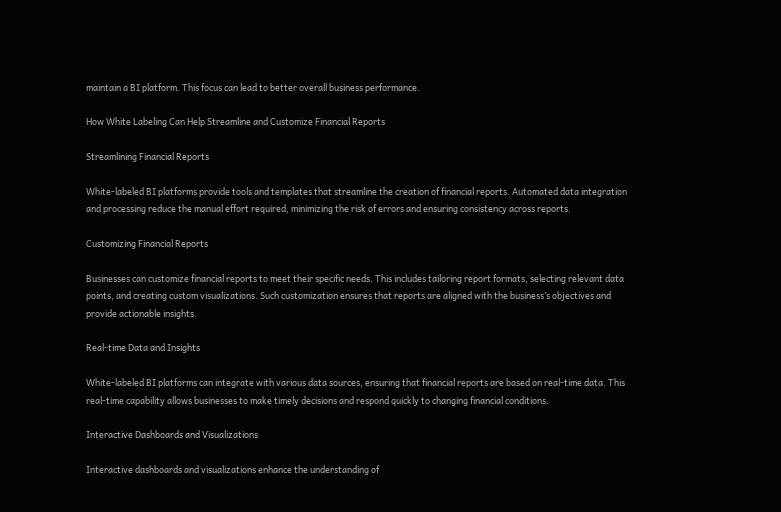maintain a BI platform. This focus can lead to better overall business performance.

How White Labeling Can Help Streamline and Customize Financial Reports

Streamlining Financial Reports

White-labeled BI platforms provide tools and templates that streamline the creation of financial reports. Automated data integration and processing reduce the manual effort required, minimizing the risk of errors and ensuring consistency across reports.

Customizing Financial Reports

Businesses can customize financial reports to meet their specific needs. This includes tailoring report formats, selecting relevant data points, and creating custom visualizations. Such customization ensures that reports are aligned with the business’s objectives and provide actionable insights.

Real-time Data and Insights

White-labeled BI platforms can integrate with various data sources, ensuring that financial reports are based on real-time data. This real-time capability allows businesses to make timely decisions and respond quickly to changing financial conditions.

Interactive Dashboards and Visualizations

Interactive dashboards and visualizations enhance the understanding of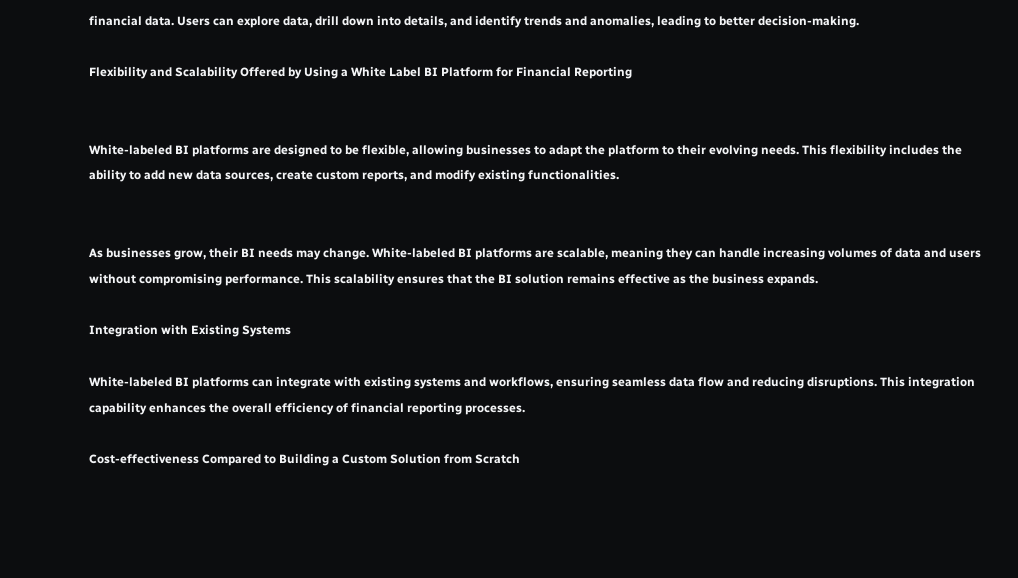financial data. Users can explore data, drill down into details, and identify trends and anomalies, leading to better decision-making.

Flexibility and Scalability Offered by Using a White Label BI Platform for Financial Reporting


White-labeled BI platforms are designed to be flexible, allowing businesses to adapt the platform to their evolving needs. This flexibility includes the ability to add new data sources, create custom reports, and modify existing functionalities.


As businesses grow, their BI needs may change. White-labeled BI platforms are scalable, meaning they can handle increasing volumes of data and users without compromising performance. This scalability ensures that the BI solution remains effective as the business expands.

Integration with Existing Systems

White-labeled BI platforms can integrate with existing systems and workflows, ensuring seamless data flow and reducing disruptions. This integration capability enhances the overall efficiency of financial reporting processes.

Cost-effectiveness Compared to Building a Custom Solution from Scratch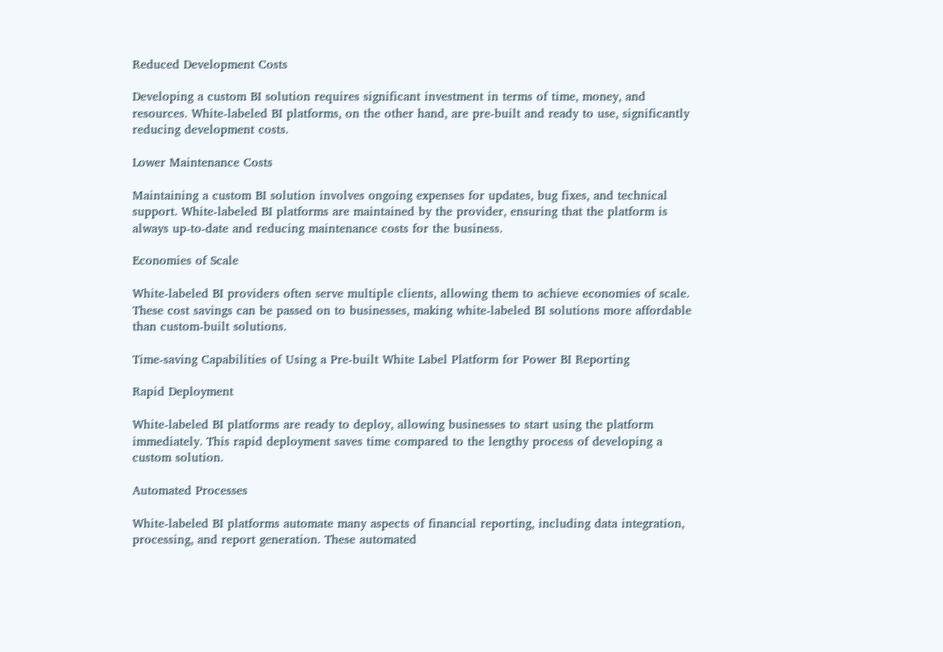Reduced Development Costs

Developing a custom BI solution requires significant investment in terms of time, money, and resources. White-labeled BI platforms, on the other hand, are pre-built and ready to use, significantly reducing development costs.

Lower Maintenance Costs

Maintaining a custom BI solution involves ongoing expenses for updates, bug fixes, and technical support. White-labeled BI platforms are maintained by the provider, ensuring that the platform is always up-to-date and reducing maintenance costs for the business.

Economies of Scale

White-labeled BI providers often serve multiple clients, allowing them to achieve economies of scale. These cost savings can be passed on to businesses, making white-labeled BI solutions more affordable than custom-built solutions.

Time-saving Capabilities of Using a Pre-built White Label Platform for Power BI Reporting

Rapid Deployment

White-labeled BI platforms are ready to deploy, allowing businesses to start using the platform immediately. This rapid deployment saves time compared to the lengthy process of developing a custom solution.

Automated Processes

White-labeled BI platforms automate many aspects of financial reporting, including data integration, processing, and report generation. These automated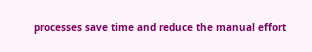processes save time and reduce the manual effort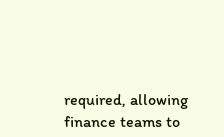required, allowing finance teams to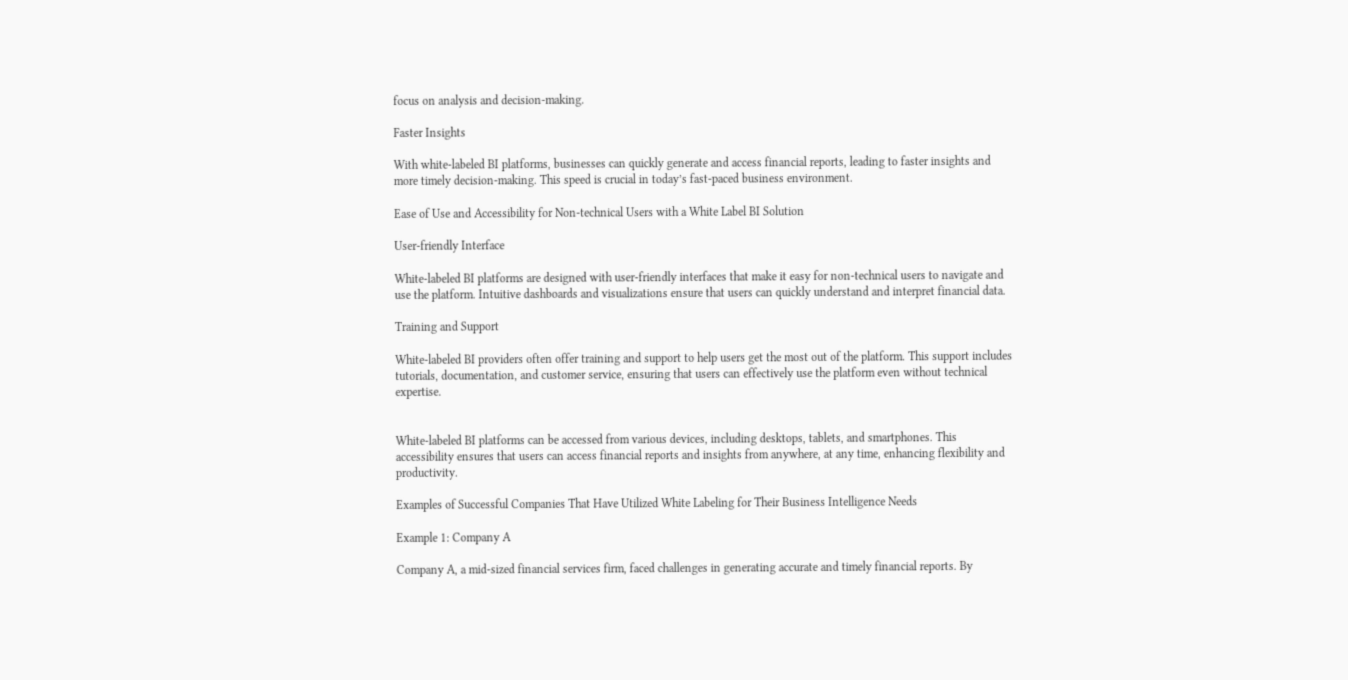focus on analysis and decision-making.

Faster Insights

With white-labeled BI platforms, businesses can quickly generate and access financial reports, leading to faster insights and more timely decision-making. This speed is crucial in today’s fast-paced business environment.

Ease of Use and Accessibility for Non-technical Users with a White Label BI Solution

User-friendly Interface

White-labeled BI platforms are designed with user-friendly interfaces that make it easy for non-technical users to navigate and use the platform. Intuitive dashboards and visualizations ensure that users can quickly understand and interpret financial data.

Training and Support

White-labeled BI providers often offer training and support to help users get the most out of the platform. This support includes tutorials, documentation, and customer service, ensuring that users can effectively use the platform even without technical expertise.


White-labeled BI platforms can be accessed from various devices, including desktops, tablets, and smartphones. This accessibility ensures that users can access financial reports and insights from anywhere, at any time, enhancing flexibility and productivity.

Examples of Successful Companies That Have Utilized White Labeling for Their Business Intelligence Needs

Example 1: Company A

Company A, a mid-sized financial services firm, faced challenges in generating accurate and timely financial reports. By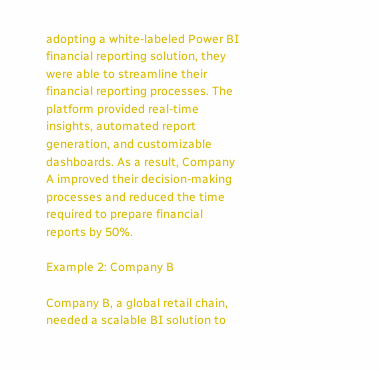adopting a white-labeled Power BI financial reporting solution, they were able to streamline their financial reporting processes. The platform provided real-time insights, automated report generation, and customizable dashboards. As a result, Company A improved their decision-making processes and reduced the time required to prepare financial reports by 50%.

Example 2: Company B

Company B, a global retail chain, needed a scalable BI solution to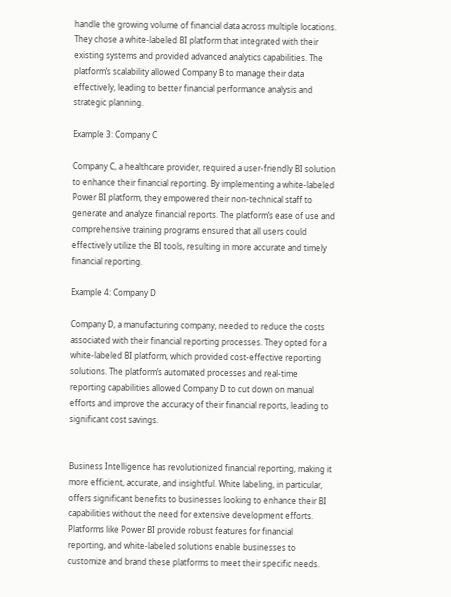handle the growing volume of financial data across multiple locations. They chose a white-labeled BI platform that integrated with their existing systems and provided advanced analytics capabilities. The platform’s scalability allowed Company B to manage their data effectively, leading to better financial performance analysis and strategic planning.

Example 3: Company C

Company C, a healthcare provider, required a user-friendly BI solution to enhance their financial reporting. By implementing a white-labeled Power BI platform, they empowered their non-technical staff to generate and analyze financial reports. The platform’s ease of use and comprehensive training programs ensured that all users could effectively utilize the BI tools, resulting in more accurate and timely financial reporting.

Example 4: Company D

Company D, a manufacturing company, needed to reduce the costs associated with their financial reporting processes. They opted for a white-labeled BI platform, which provided cost-effective reporting solutions. The platform’s automated processes and real-time reporting capabilities allowed Company D to cut down on manual efforts and improve the accuracy of their financial reports, leading to significant cost savings.


Business Intelligence has revolutionized financial reporting, making it more efficient, accurate, and insightful. White labeling, in particular, offers significant benefits to businesses looking to enhance their BI capabilities without the need for extensive development efforts. Platforms like Power BI provide robust features for financial reporting, and white-labeled solutions enable businesses to customize and brand these platforms to meet their specific needs.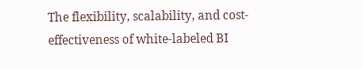The flexibility, scalability, and cost-effectiveness of white-labeled BI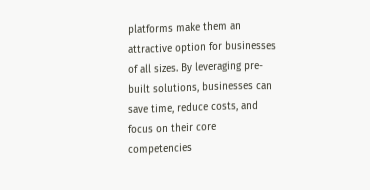platforms make them an attractive option for businesses of all sizes. By leveraging pre-built solutions, businesses can save time, reduce costs, and focus on their core competencies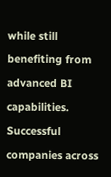while still benefiting from advanced BI capabilities. Successful companies across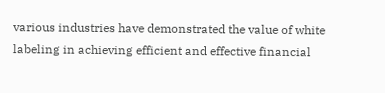various industries have demonstrated the value of white labeling in achieving efficient and effective financial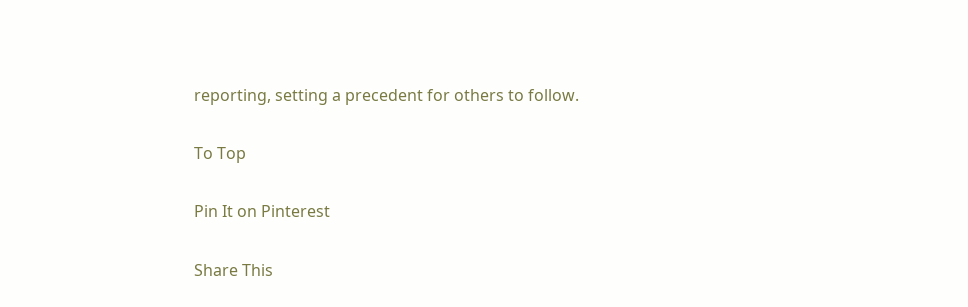reporting, setting a precedent for others to follow.

To Top

Pin It on Pinterest

Share This